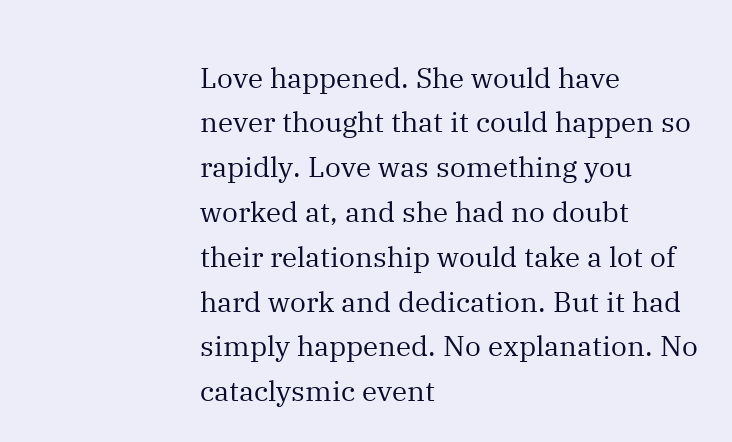Love happened. She would have never thought that it could happen so rapidly. Love was something you worked at, and she had no doubt their relationship would take a lot of hard work and dedication. But it had simply happened. No explanation. No cataclysmic event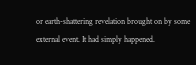or earth-shattering revelation brought on by some external event. It had simply happened.